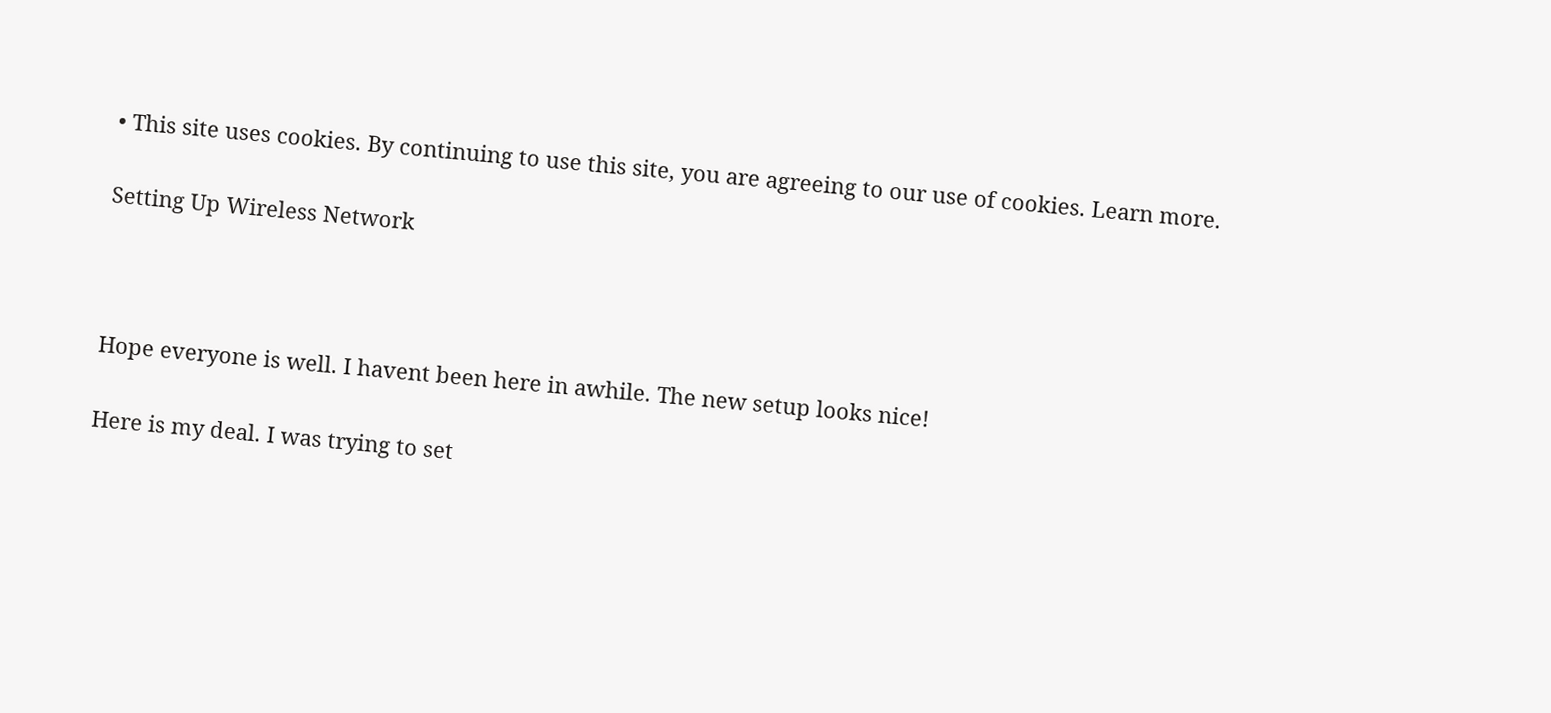• This site uses cookies. By continuing to use this site, you are agreeing to our use of cookies. Learn more.

Setting Up Wireless Network



Hope everyone is well. I havent been here in awhile. The new setup looks nice!

Here is my deal. I was trying to set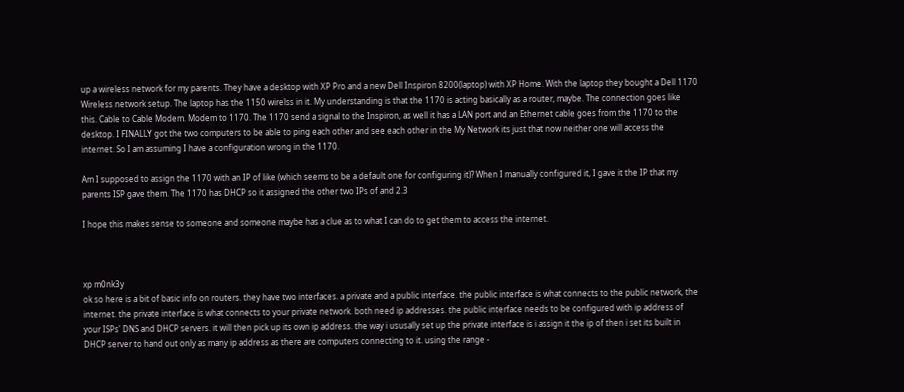up a wireless network for my parents. They have a desktop with XP Pro and a new Dell Inspiron 8200(laptop) with XP Home. With the laptop they bought a Dell 1170 Wireless network setup. The laptop has the 1150 wirelss in it. My understanding is that the 1170 is acting basically as a router, maybe. The connection goes like this. Cable to Cable Modem. Modem to 1170. The 1170 send a signal to the Inspiron, as well it has a LAN port and an Ethernet cable goes from the 1170 to the desktop. I FINALLY got the two computers to be able to ping each other and see each other in the My Network its just that now neither one will access the internet. So I am assuming I have a configuration wrong in the 1170.

Am I supposed to assign the 1170 with an IP of like (which seems to be a default one for configuring it)? When I manually configured it, I gave it the IP that my parents ISP gave them. The 1170 has DHCP so it assigned the other two IPs of and 2.3

I hope this makes sense to someone and someone maybe has a clue as to what I can do to get them to access the internet.



xp m0nk3y
ok so here is a bit of basic info on routers. they have two interfaces. a private and a public interface. the public interface is what connects to the public network, the internet. the private interface is what connects to your private network. both need ip addresses. the public interface needs to be configured with ip address of your ISPs' DNS and DHCP servers. it will then pick up its own ip address. the way i ususally set up the private interface is i assign it the ip of then i set its built in DHCP server to hand out only as many ip address as there are computers connecting to it. using the range -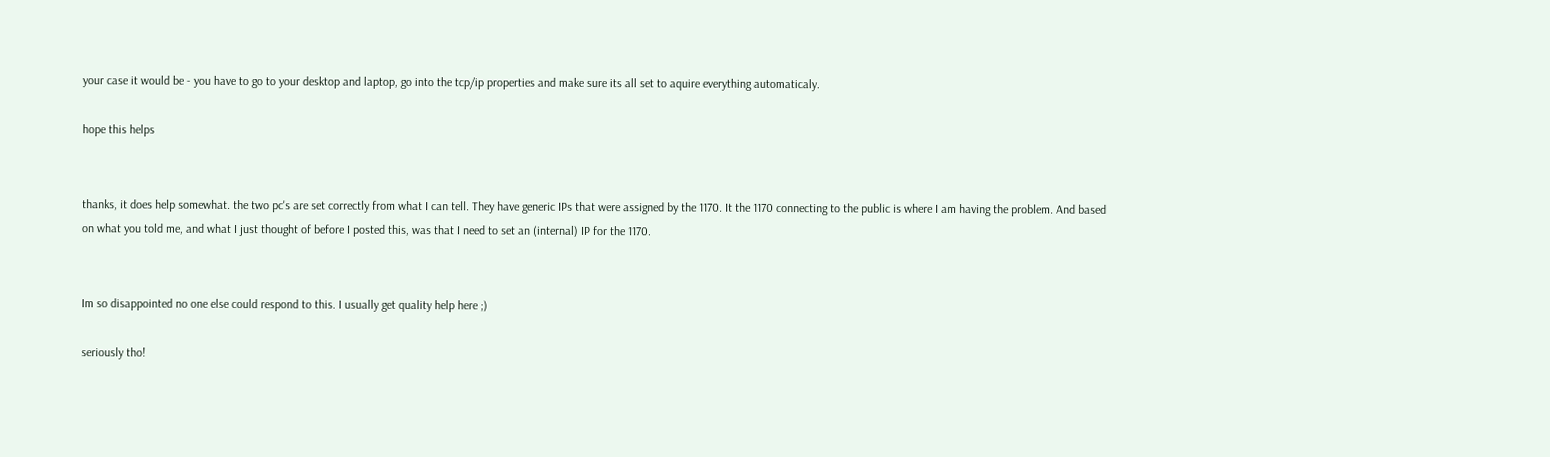your case it would be - you have to go to your desktop and laptop, go into the tcp/ip properties and make sure its all set to aquire everything automaticaly.

hope this helps


thanks, it does help somewhat. the two pc's are set correctly from what I can tell. They have generic IPs that were assigned by the 1170. It the 1170 connecting to the public is where I am having the problem. And based on what you told me, and what I just thought of before I posted this, was that I need to set an (internal) IP for the 1170.


Im so disappointed no one else could respond to this. I usually get quality help here ;)

seriously tho!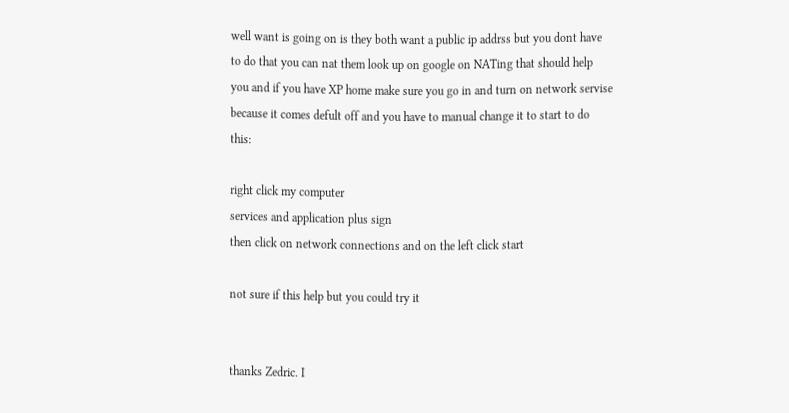well want is going on is they both want a public ip addrss but you dont have to do that you can nat them look up on google on NATing that should help you and if you have XP home make sure you go in and turn on network servise because it comes defult off and you have to manual change it to start to do this:

right click my computer
services and application plus sign
then click on network connections and on the left click start

not sure if this help but you could try it


thanks Zedric. I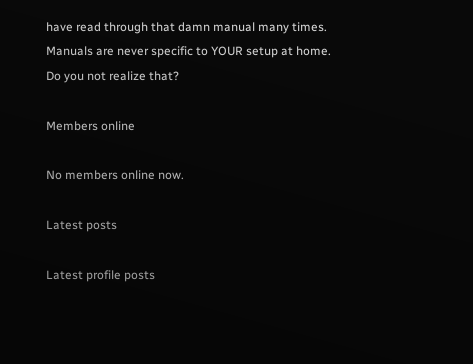have read through that damn manual many times. Manuals are never specific to YOUR setup at home. Do you not realize that?

Members online

No members online now.

Latest posts

Latest profile posts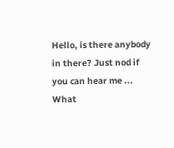Hello, is there anybody in there? Just nod if you can hear me ...
What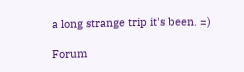a long strange trip it's been. =)

Forum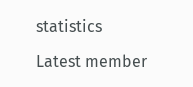statistics

Latest member